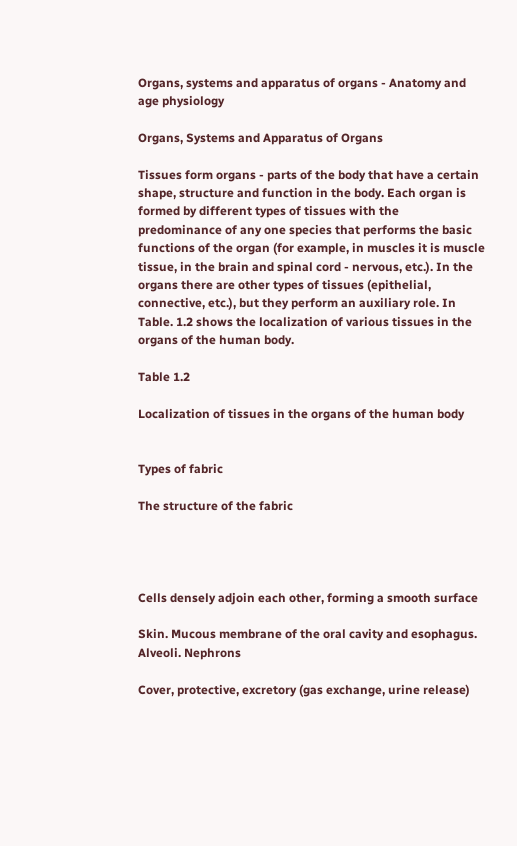Organs, systems and apparatus of organs - Anatomy and age physiology

Organs, Systems and Apparatus of Organs

Tissues form organs - parts of the body that have a certain shape, structure and function in the body. Each organ is formed by different types of tissues with the predominance of any one species that performs the basic functions of the organ (for example, in muscles it is muscle tissue, in the brain and spinal cord - nervous, etc.). In the organs there are other types of tissues (epithelial, connective, etc.), but they perform an auxiliary role. In Table. 1.2 shows the localization of various tissues in the organs of the human body.

Table 1.2

Localization of tissues in the organs of the human body


Types of fabric

The structure of the fabric




Cells densely adjoin each other, forming a smooth surface

Skin. Mucous membrane of the oral cavity and esophagus. Alveoli. Nephrons

Cover, protective, excretory (gas exchange, urine release)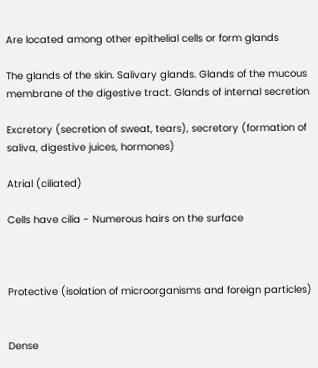Are located among other epithelial cells or form glands

The glands of the skin. Salivary glands. Glands of the mucous membrane of the digestive tract. Glands of internal secretion

Excretory (secretion of sweat, tears), secretory (formation of saliva, digestive juices, hormones)

Atrial (ciliated)

Cells have cilia - Numerous hairs on the surface



Protective (isolation of microorganisms and foreign particles)


Dense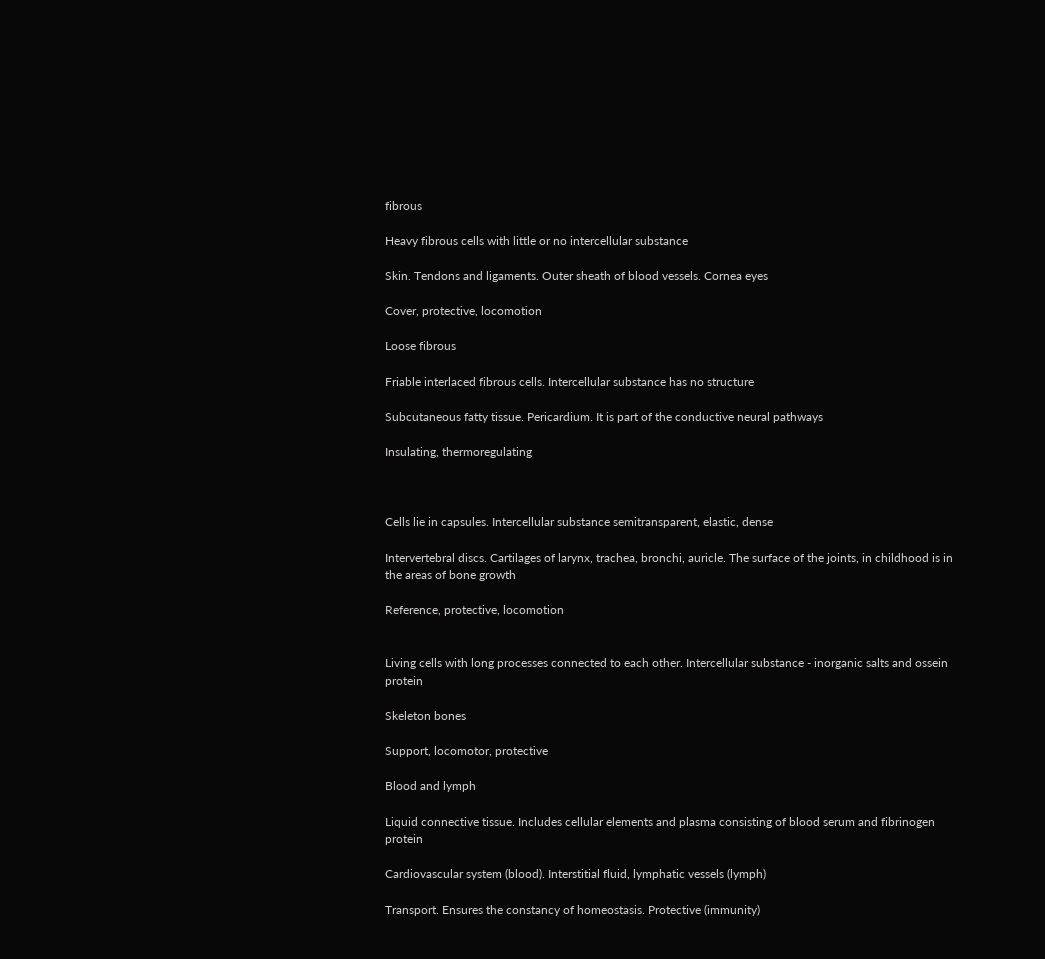fibrous

Heavy fibrous cells with little or no intercellular substance

Skin. Tendons and ligaments. Outer sheath of blood vessels. Cornea eyes

Cover, protective, locomotion

Loose fibrous

Friable interlaced fibrous cells. Intercellular substance has no structure

Subcutaneous fatty tissue. Pericardium. It is part of the conductive neural pathways

Insulating, thermoregulating



Cells lie in capsules. Intercellular substance semitransparent, elastic, dense

Intervertebral discs. Cartilages of larynx, trachea, bronchi, auricle. The surface of the joints, in childhood is in the areas of bone growth

Reference, protective, locomotion


Living cells with long processes connected to each other. Intercellular substance - inorganic salts and ossein protein

Skeleton bones

Support, locomotor, protective

Blood and lymph

Liquid connective tissue. Includes cellular elements and plasma consisting of blood serum and fibrinogen protein

Cardiovascular system (blood). Interstitial fluid, lymphatic vessels (lymph)

Transport. Ensures the constancy of homeostasis. Protective (immunity)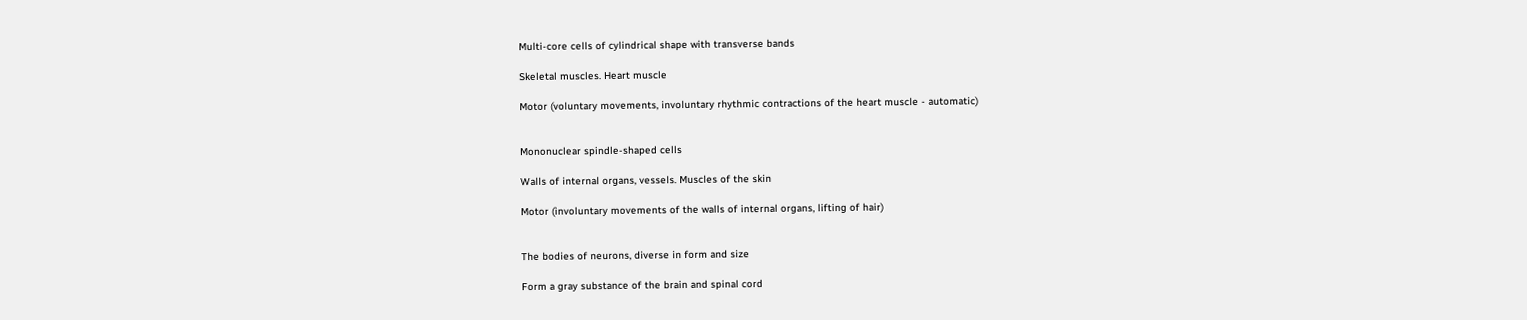Multi-core cells of cylindrical shape with transverse bands

Skeletal muscles. Heart muscle

Motor (voluntary movements, involuntary rhythmic contractions of the heart muscle - automatic)


Mononuclear spindle-shaped cells

Walls of internal organs, vessels. Muscles of the skin

Motor (involuntary movements of the walls of internal organs, lifting of hair)


The bodies of neurons, diverse in form and size

Form a gray substance of the brain and spinal cord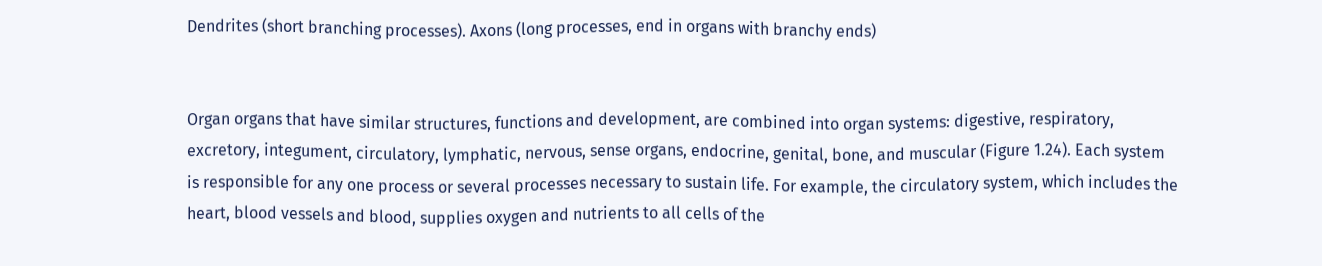Dendrites (short branching processes). Axons (long processes, end in organs with branchy ends)


Organ organs that have similar structures, functions and development, are combined into organ systems: digestive, respiratory, excretory, integument, circulatory, lymphatic, nervous, sense organs, endocrine, genital, bone, and muscular (Figure 1.24). Each system is responsible for any one process or several processes necessary to sustain life. For example, the circulatory system, which includes the heart, blood vessels and blood, supplies oxygen and nutrients to all cells of the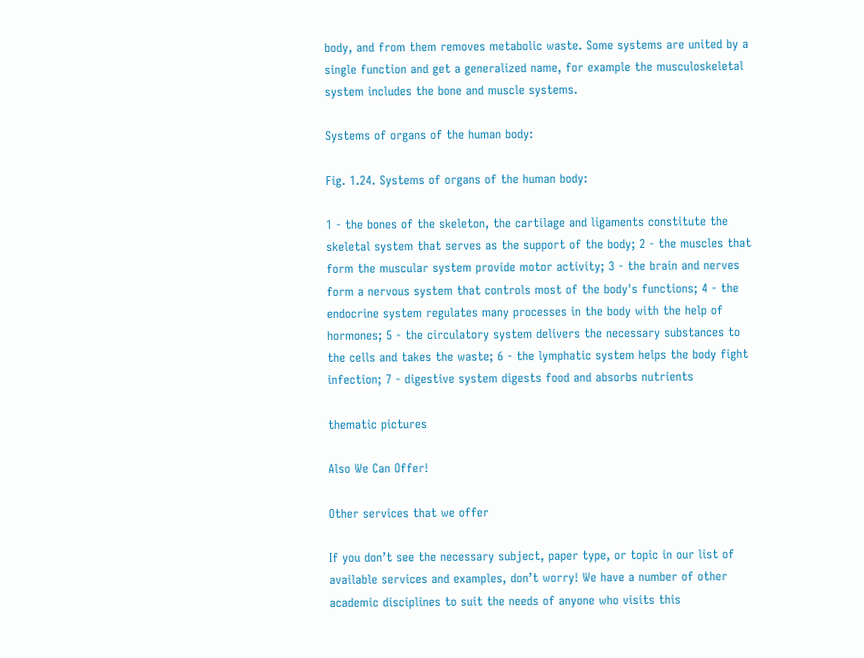body, and from them removes metabolic waste. Some systems are united by a single function and get a generalized name, for example the musculoskeletal system includes the bone and muscle systems.

Systems of organs of the human body:

Fig. 1.24. Systems of organs of the human body:

1 - the bones of the skeleton, the cartilage and ligaments constitute the skeletal system that serves as the support of the body; 2 - the muscles that form the muscular system provide motor activity; 3 - the brain and nerves form a nervous system that controls most of the body's functions; 4 - the endocrine system regulates many processes in the body with the help of hormones; 5 - the circulatory system delivers the necessary substances to the cells and takes the waste; 6 - the lymphatic system helps the body fight infection; 7 - digestive system digests food and absorbs nutrients

thematic pictures

Also We Can Offer!

Other services that we offer

If you don’t see the necessary subject, paper type, or topic in our list of available services and examples, don’t worry! We have a number of other academic disciplines to suit the needs of anyone who visits this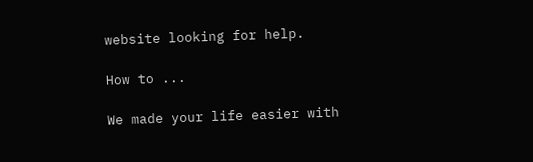website looking for help.

How to ...

We made your life easier with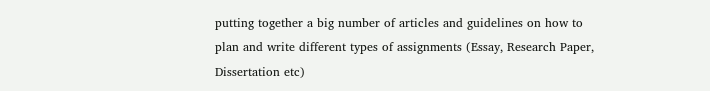putting together a big number of articles and guidelines on how to plan and write different types of assignments (Essay, Research Paper, Dissertation etc)